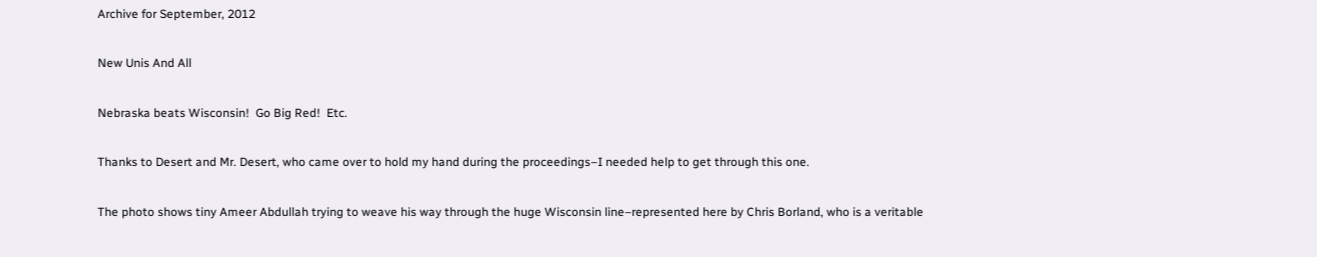Archive for September, 2012

New Unis And All

Nebraska beats Wisconsin!  Go Big Red!  Etc.

Thanks to Desert and Mr. Desert, who came over to hold my hand during the proceedings–I needed help to get through this one.

The photo shows tiny Ameer Abdullah trying to weave his way through the huge Wisconsin line–represented here by Chris Borland, who is a veritable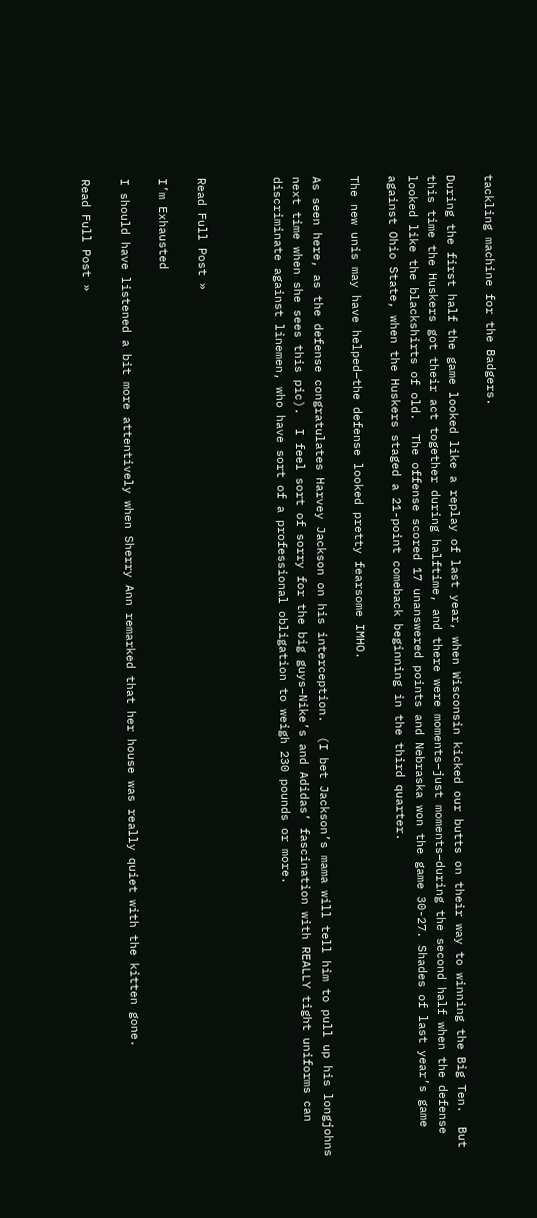tackling machine for the Badgers.

During the first half the game looked like a replay of last year, when Wisconsin kicked our butts on their way to winning the Big Ten.  But this time the Huskers got their act together during halftime, and there were moments–just moments–during the second half when the defense looked like the blackshirts of old.  The offense scored 17 unanswered points and Nebraska won the game 30-27. Shades of last year’s game against Ohio State, when the Huskers staged a 21-point comeback beginning in the third quarter.

The new unis may have helped–the defense looked pretty fearsome IMHO.

As seen here, as the defense congratulates Harvey Jackson on his interception.  (I bet Jackson’s mama will tell him to pull up his longjohns next time when she sees this pic).  I feel sort of sorry for the big guys–Nike’s and Adidas’ fascination with REALLY tight uniforms can discriminate against linemen, who have sort of a professional obligation to weigh 230 pounds or more.



Read Full Post »

I’m Exhausted

I should have listened a bit more attentively when Sherry Ann remarked that her house was really quiet with the kitten gone.

Read Full Post »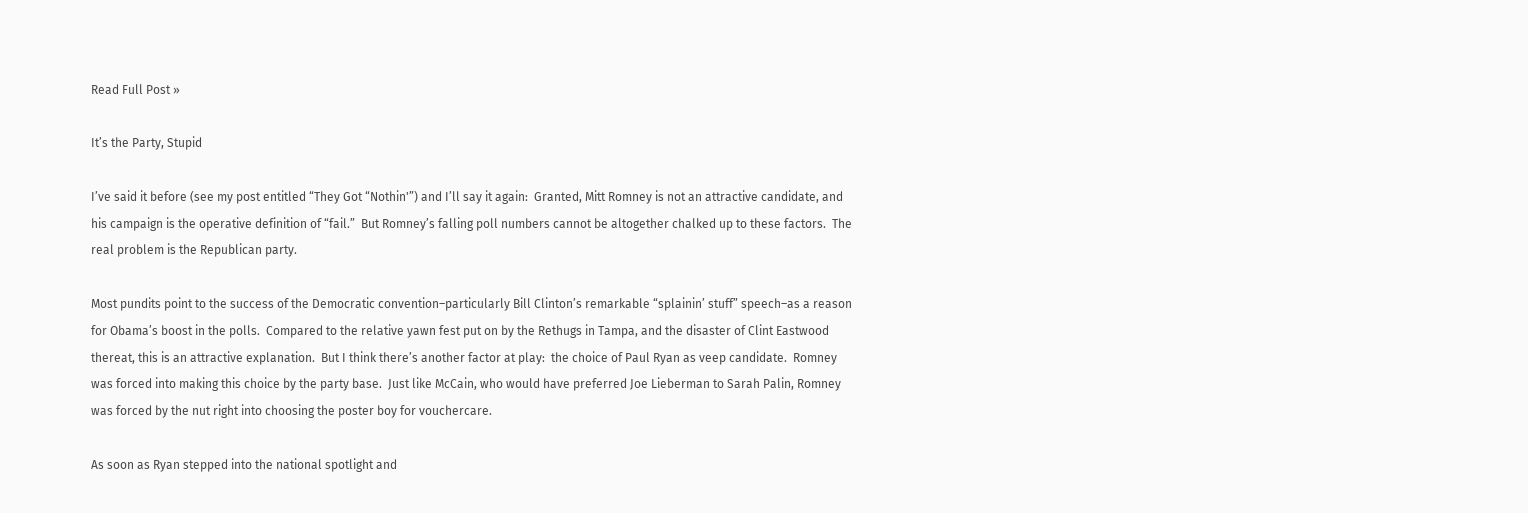Read Full Post »

It’s the Party, Stupid

I’ve said it before (see my post entitled “They Got “Nothin'”) and I’ll say it again:  Granted, Mitt Romney is not an attractive candidate, and his campaign is the operative definition of “fail.”  But Romney’s falling poll numbers cannot be altogether chalked up to these factors.  The real problem is the Republican party.

Most pundits point to the success of the Democratic convention–particularly Bill Clinton’s remarkable “splainin’ stuff” speech–as a reason for Obama’s boost in the polls.  Compared to the relative yawn fest put on by the Rethugs in Tampa, and the disaster of Clint Eastwood thereat, this is an attractive explanation.  But I think there’s another factor at play:  the choice of Paul Ryan as veep candidate.  Romney was forced into making this choice by the party base.  Just like McCain, who would have preferred Joe Lieberman to Sarah Palin, Romney was forced by the nut right into choosing the poster boy for vouchercare.

As soon as Ryan stepped into the national spotlight and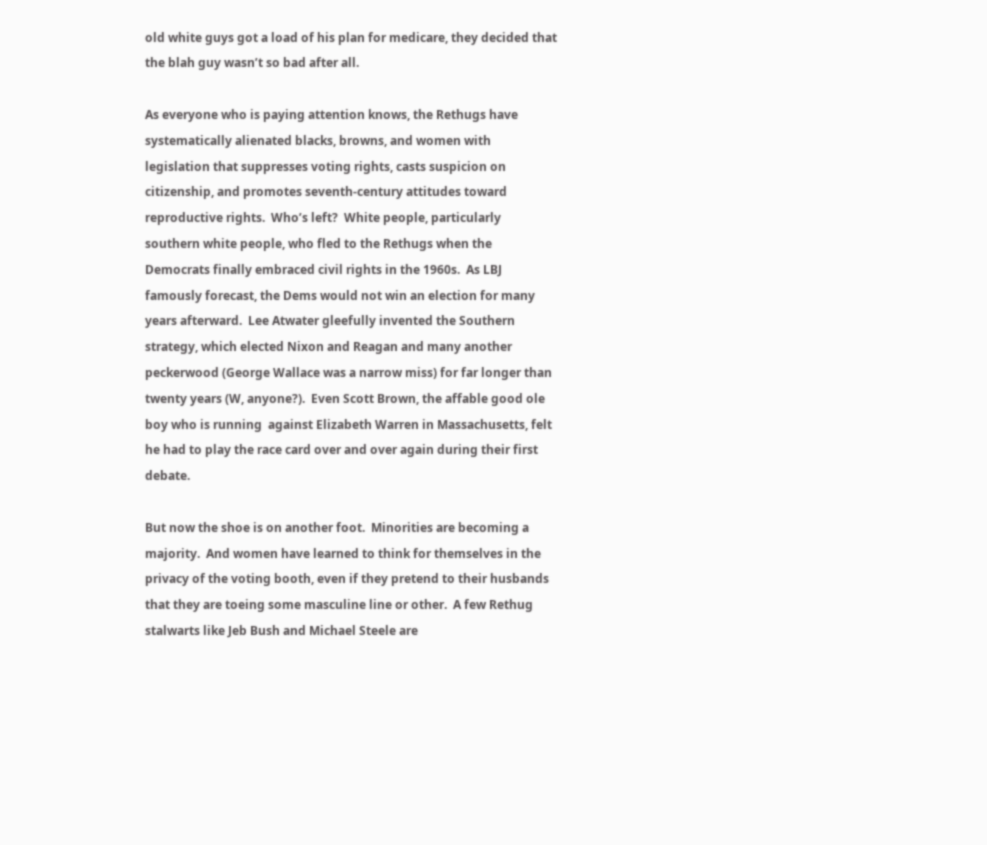old white guys got a load of his plan for medicare, they decided that the blah guy wasn’t so bad after all.

As everyone who is paying attention knows, the Rethugs have systematically alienated blacks, browns, and women with legislation that suppresses voting rights, casts suspicion on citizenship, and promotes seventh-century attitudes toward reproductive rights.  Who’s left?  White people, particularly southern white people, who fled to the Rethugs when the Democrats finally embraced civil rights in the 1960s.  As LBJ famously forecast, the Dems would not win an election for many years afterward.  Lee Atwater gleefully invented the Southern strategy, which elected Nixon and Reagan and many another peckerwood (George Wallace was a narrow miss) for far longer than twenty years (W, anyone?).  Even Scott Brown, the affable good ole boy who is running  against Elizabeth Warren in Massachusetts, felt he had to play the race card over and over again during their first debate.

But now the shoe is on another foot.  Minorities are becoming a majority.  And women have learned to think for themselves in the privacy of the voting booth, even if they pretend to their husbands that they are toeing some masculine line or other.  A few Rethug stalwarts like Jeb Bush and Michael Steele are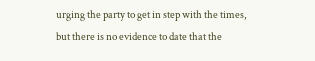urging the party to get in step with the times, but there is no evidence to date that the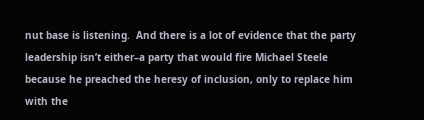nut base is listening.  And there is a lot of evidence that the party leadership isn’t either–a party that would fire Michael Steele because he preached the heresy of inclusion, only to replace him with the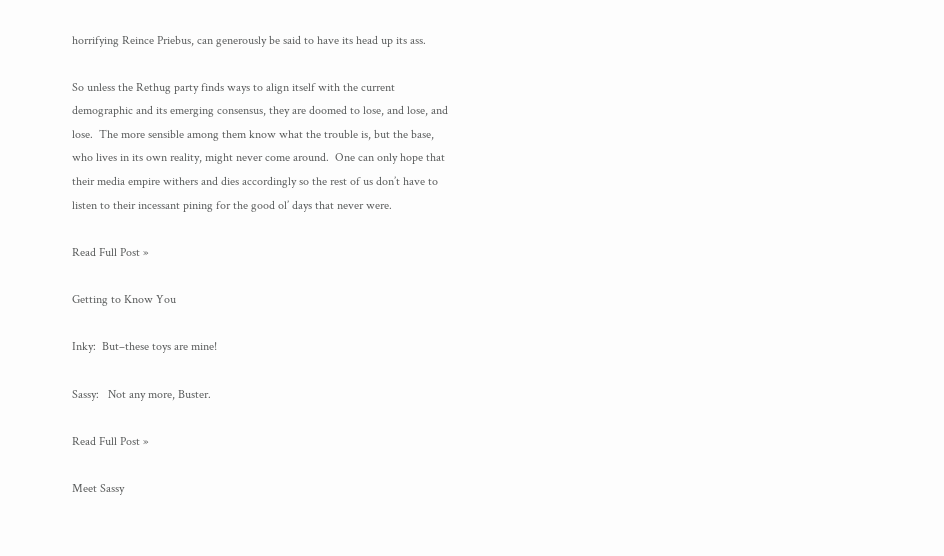horrifying Reince Priebus, can generously be said to have its head up its ass.

So unless the Rethug party finds ways to align itself with the current demographic and its emerging consensus, they are doomed to lose, and lose, and lose.  The more sensible among them know what the trouble is, but the base, who lives in its own reality, might never come around.  One can only hope that their media empire withers and dies accordingly so the rest of us don’t have to listen to their incessant pining for the good ol’ days that never were.

Read Full Post »

Getting to Know You

Inky:  But–these toys are mine!

Sassy:   Not any more, Buster.

Read Full Post »

Meet Sassy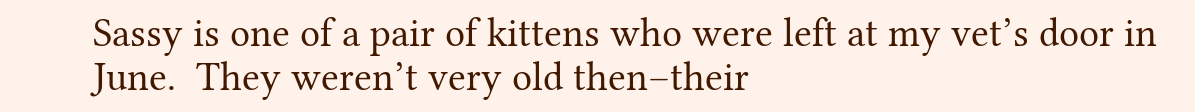Sassy is one of a pair of kittens who were left at my vet’s door in June.  They weren’t very old then–their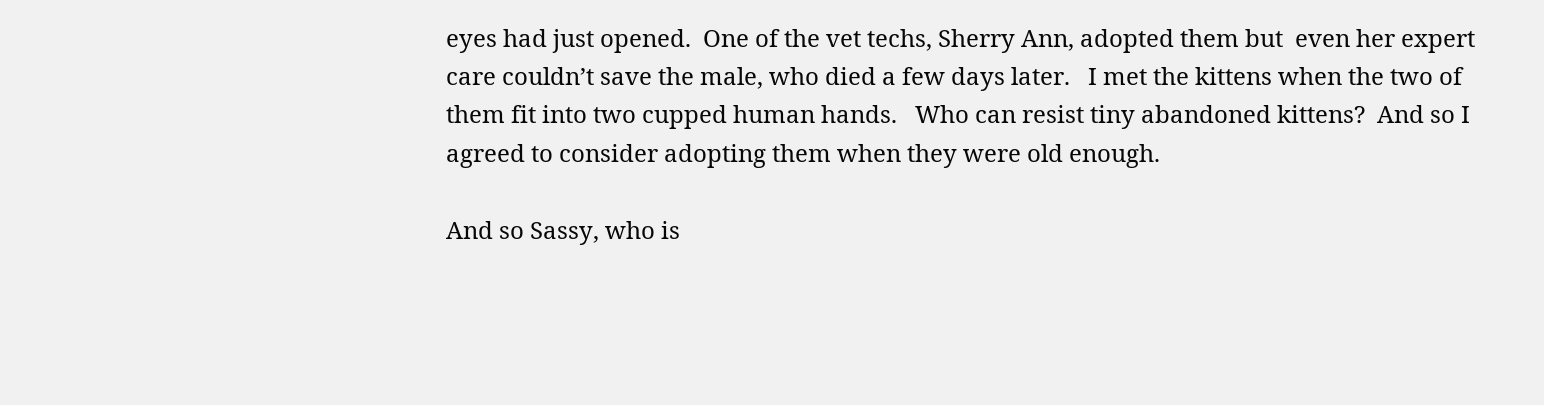eyes had just opened.  One of the vet techs, Sherry Ann, adopted them but  even her expert care couldn’t save the male, who died a few days later.   I met the kittens when the two of them fit into two cupped human hands.   Who can resist tiny abandoned kittens?  And so I agreed to consider adopting them when they were old enough.

And so Sassy, who is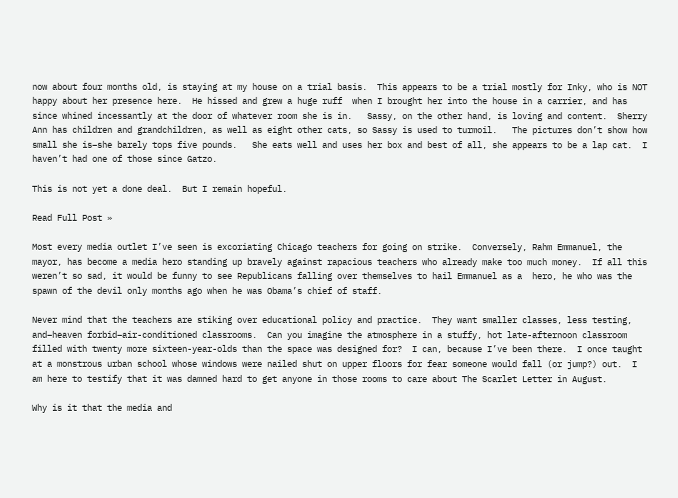now about four months old, is staying at my house on a trial basis.  This appears to be a trial mostly for Inky, who is NOT happy about her presence here.  He hissed and grew a huge ruff  when I brought her into the house in a carrier, and has since whined incessantly at the door of whatever room she is in.   Sassy, on the other hand, is loving and content.  Sherry Ann has children and grandchildren, as well as eight other cats, so Sassy is used to turmoil.   The pictures don’t show how small she is–she barely tops five pounds.   She eats well and uses her box and best of all, she appears to be a lap cat.  I haven’t had one of those since Gatzo.

This is not yet a done deal.  But I remain hopeful.

Read Full Post »

Most every media outlet I’ve seen is excoriating Chicago teachers for going on strike.  Conversely, Rahm Emmanuel, the mayor, has become a media hero standing up bravely against rapacious teachers who already make too much money.  If all this weren’t so sad, it would be funny to see Republicans falling over themselves to hail Emmanuel as a  hero, he who was the spawn of the devil only months ago when he was Obama’s chief of staff.

Never mind that the teachers are stiking over educational policy and practice.  They want smaller classes, less testing, and–heaven forbid–air-conditioned classrooms.  Can you imagine the atmosphere in a stuffy, hot late-afternoon classroom filled with twenty more sixteen-year-olds than the space was designed for?  I can, because I’ve been there.  I once taught at a monstrous urban school whose windows were nailed shut on upper floors for fear someone would fall (or jump?) out.  I am here to testify that it was damned hard to get anyone in those rooms to care about The Scarlet Letter in August.

Why is it that the media and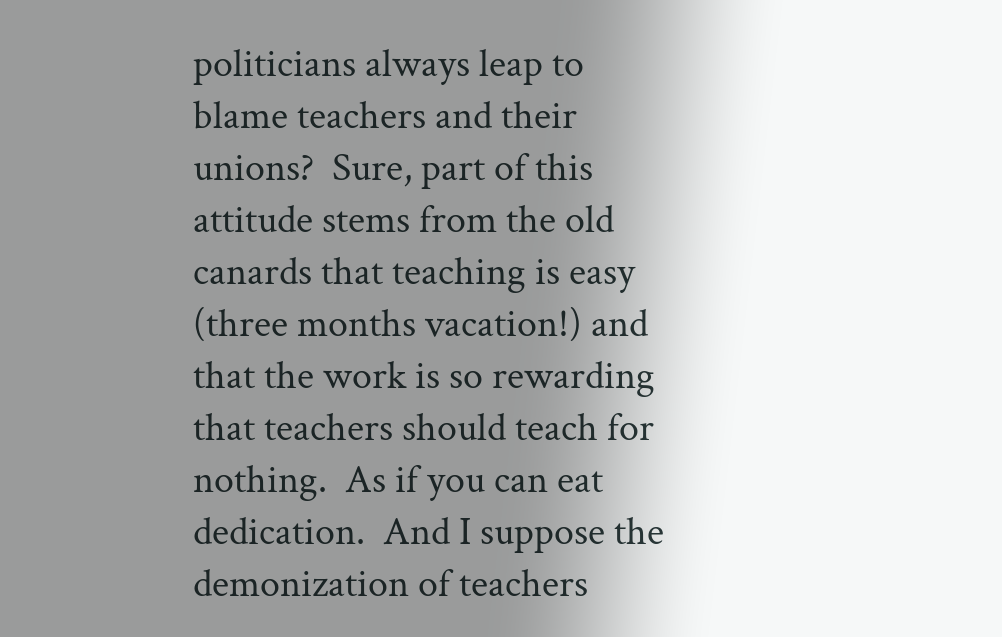politicians always leap to blame teachers and their unions?  Sure, part of this attitude stems from the old canards that teaching is easy (three months vacation!) and that the work is so rewarding that teachers should teach for nothing.  As if you can eat dedication.  And I suppose the demonization of teachers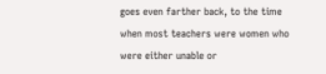goes even farther back, to the time when most teachers were women who were either unable or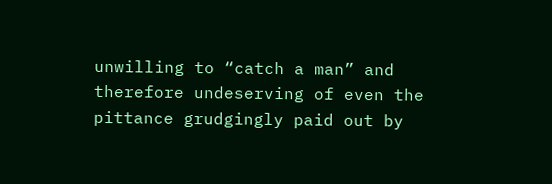unwilling to “catch a man” and therefore undeserving of even the pittance grudgingly paid out by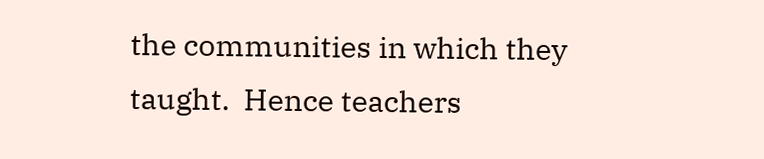the communities in which they taught.  Hence teachers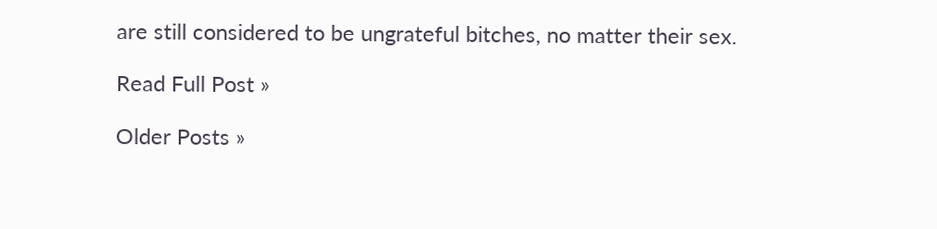are still considered to be ungrateful bitches, no matter their sex.

Read Full Post »

Older Posts »